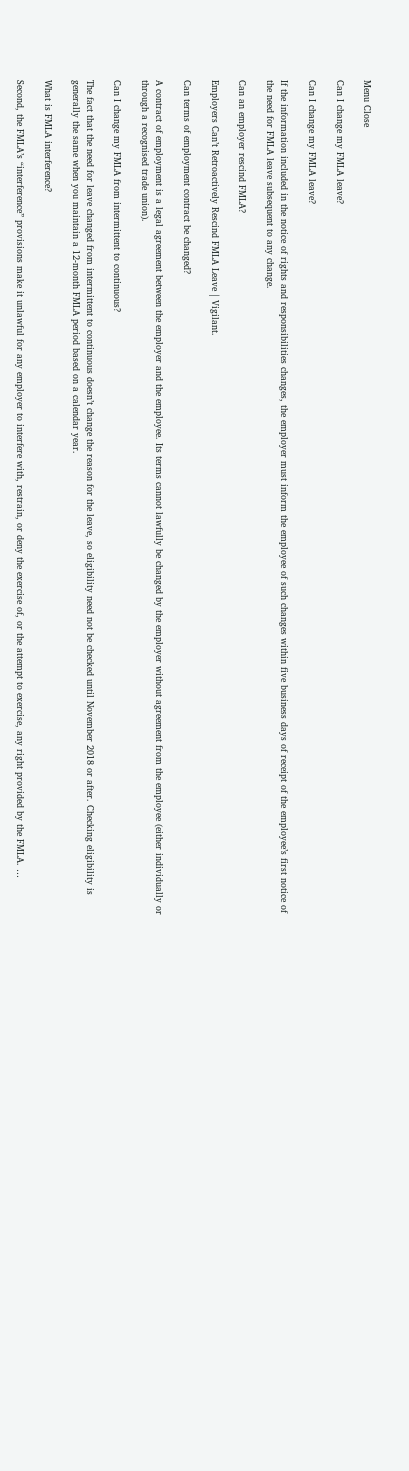Menu Close

Can I change my FMLA leave?

Can I change my FMLA leave?

If the information included in the notice of rights and responsibilities changes, the employer must inform the employee of such changes within five business days of receipt of the employee’s first notice of the need for FMLA leave subsequent to any change.

Can an employer rescind FMLA?

Employers Can’t Retroactively Rescind FMLA Leave | Vigilant.

Can terms of employment contract be changed?

A contract of employment is a legal agreement between the employer and the employee. Its terms cannot lawfully be changed by the employer without agreement from the employee (either individually or through a recognised trade union).

Can I change my FMLA from intermittent to continuous?

The fact that the need for leave changed from intermittent to continuous doesn’t change the reason for the leave, so eligibility need not be checked until November 2018 or after. Checking eligibility is generally the same when you maintain a 12-month FMLA period based on a calendar year.

What is FMLA interference?

Second, the FMLA’s “interference” provisions make it unlawful for any employer to interfere with, restrain, or deny the exercise of, or the attempt to exercise, any right provided by the FMLA. …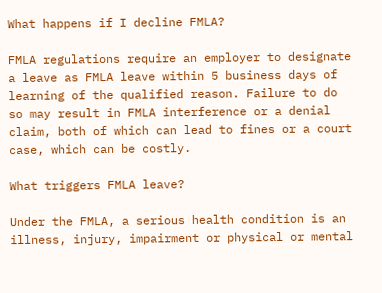What happens if I decline FMLA?

FMLA regulations require an employer to designate a leave as FMLA leave within 5 business days of learning of the qualified reason. Failure to do so may result in FMLA interference or a denial claim, both of which can lead to fines or a court case, which can be costly.

What triggers FMLA leave?

Under the FMLA, a serious health condition is an illness, injury, impairment or physical or mental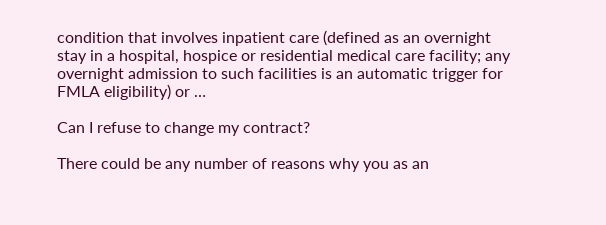condition that involves inpatient care (defined as an overnight stay in a hospital, hospice or residential medical care facility; any overnight admission to such facilities is an automatic trigger for FMLA eligibility) or …

Can I refuse to change my contract?

There could be any number of reasons why you as an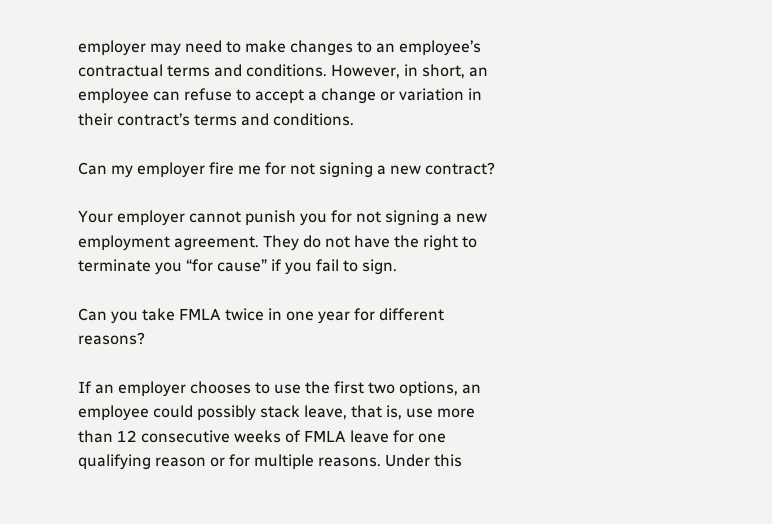employer may need to make changes to an employee’s contractual terms and conditions. However, in short, an employee can refuse to accept a change or variation in their contract’s terms and conditions.

Can my employer fire me for not signing a new contract?

Your employer cannot punish you for not signing a new employment agreement. They do not have the right to terminate you “for cause” if you fail to sign.

Can you take FMLA twice in one year for different reasons?

If an employer chooses to use the first two options, an employee could possibly stack leave, that is, use more than 12 consecutive weeks of FMLA leave for one qualifying reason or for multiple reasons. Under this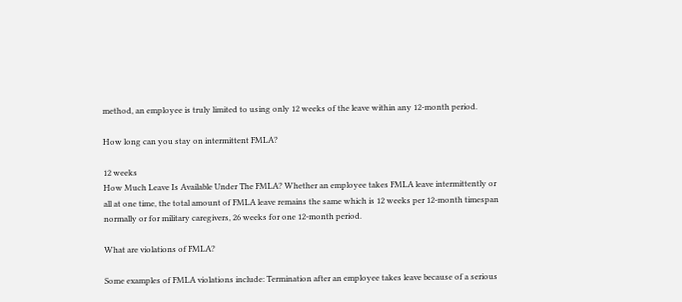method, an employee is truly limited to using only 12 weeks of the leave within any 12-month period.

How long can you stay on intermittent FMLA?

12 weeks
How Much Leave Is Available Under The FMLA? Whether an employee takes FMLA leave intermittently or all at one time, the total amount of FMLA leave remains the same which is 12 weeks per 12-month timespan normally or for military caregivers, 26 weeks for one 12-month period.

What are violations of FMLA?

Some examples of FMLA violations include: Termination after an employee takes leave because of a serious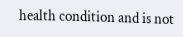health condition and is not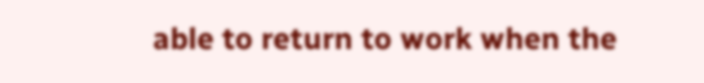able to return to work when the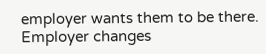employer wants them to be there. Employer changes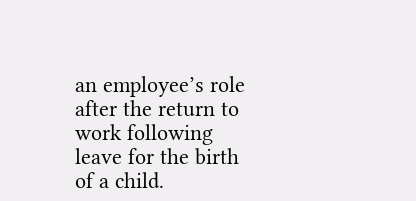an employee’s role after the return to work following leave for the birth of a child.